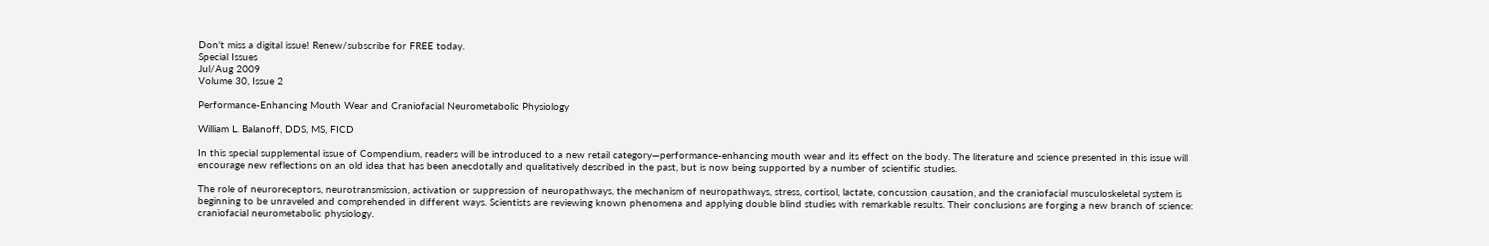Don't miss a digital issue! Renew/subscribe for FREE today.
Special Issues
Jul/Aug 2009
Volume 30, Issue 2

Performance-Enhancing Mouth Wear and Craniofacial Neurometabolic Physiology

William L. Balanoff, DDS, MS, FICD

In this special supplemental issue of Compendium, readers will be introduced to a new retail category—performance-enhancing mouth wear and its effect on the body. The literature and science presented in this issue will encourage new reflections on an old idea that has been anecdotally and qualitatively described in the past, but is now being supported by a number of scientific studies.

The role of neuroreceptors, neurotransmission, activation or suppression of neuropathways, the mechanism of neuropathways, stress, cortisol, lactate, concussion causation, and the craniofacial musculoskeletal system is beginning to be unraveled and comprehended in different ways. Scientists are reviewing known phenomena and applying double blind studies with remarkable results. Their conclusions are forging a new branch of science: craniofacial neurometabolic physiology.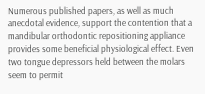Numerous published papers, as well as much anecdotal evidence, support the contention that a mandibular orthodontic repositioning appliance provides some beneficial physiological effect. Even two tongue depressors held between the molars seem to permit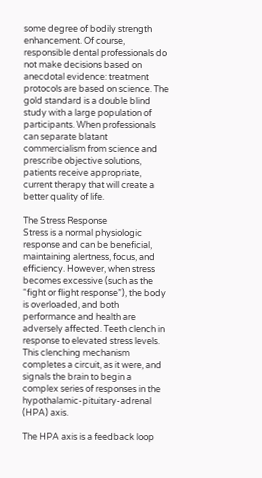some degree of bodily strength enhancement. Of course, responsible dental professionals do not make decisions based on anecdotal evidence: treatment protocols are based on science. The gold standard is a double blind study with a large population of participants. When professionals can separate blatant commercialism from science and prescribe objective solutions, patients receive appropriate, current therapy that will create a better quality of life.

The Stress Response
Stress is a normal physiologic response and can be beneficial, maintaining alertness, focus, and efficiency. However, when stress becomes excessive (such as the “fight or flight response”), the body is overloaded, and both performance and health are adversely affected. Teeth clench in response to elevated stress levels. This clenching mechanism completes a circuit, as it were, and signals the brain to begin a complex series of responses in the hypothalamic-pituitary-adrenal (HPA) axis.

The HPA axis is a feedback loop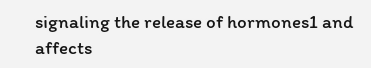signaling the release of hormones1 and affects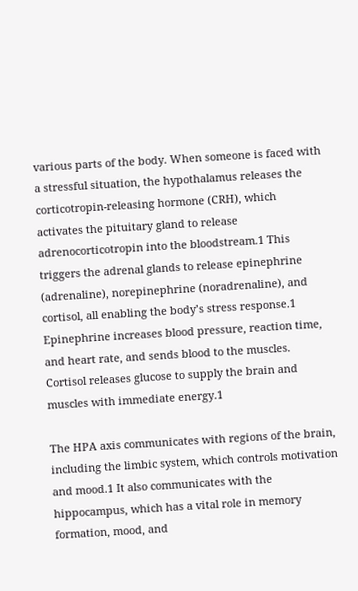various parts of the body. When someone is faced with a stressful situation, the hypothalamus releases the corticotropin-releasing hormone (CRH), which activates the pituitary gland to release adrenocorticotropin into the bloodstream.1 This triggers the adrenal glands to release epinephrine (adrenaline), norepinephrine (noradrenaline), and cortisol, all enabling the body’s stress response.1 Epinephrine increases blood pressure, reaction time, and heart rate, and sends blood to the muscles. Cortisol releases glucose to supply the brain and muscles with immediate energy.1

The HPA axis communicates with regions of the brain, including the limbic system, which controls motivation and mood.1 It also communicates with the hippocampus, which has a vital role in memory formation, mood, and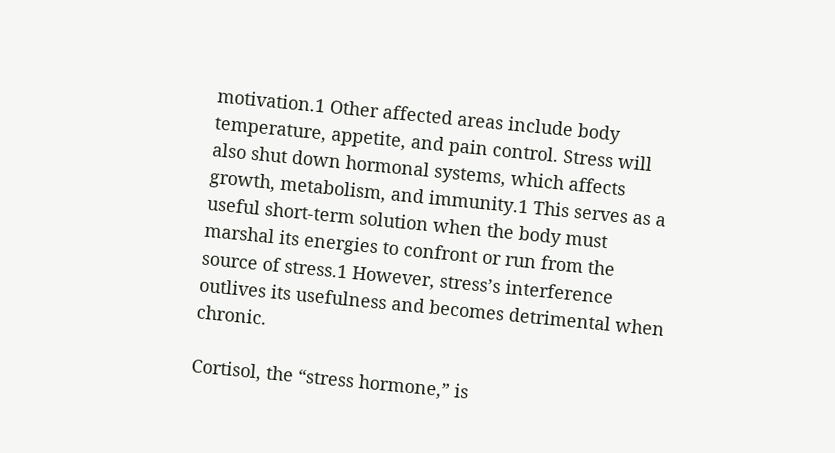motivation.1 Other affected areas include body temperature, appetite, and pain control. Stress will also shut down hormonal systems, which affects growth, metabolism, and immunity.1 This serves as a useful short-term solution when the body must marshal its energies to confront or run from the source of stress.1 However, stress’s interference outlives its usefulness and becomes detrimental when chronic.

Cortisol, the “stress hormone,” is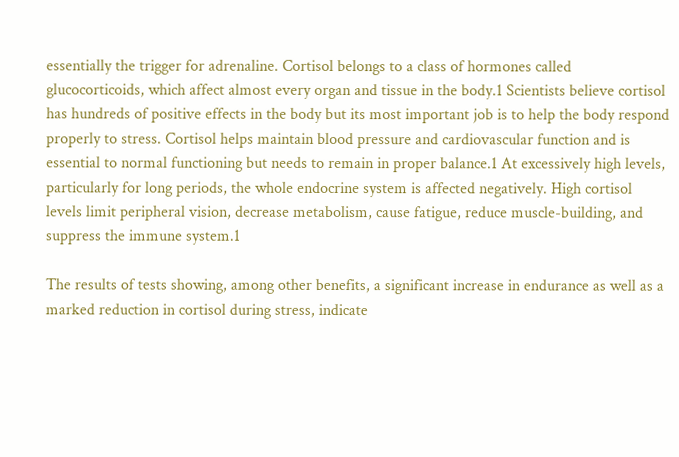essentially the trigger for adrenaline. Cortisol belongs to a class of hormones called glucocorticoids, which affect almost every organ and tissue in the body.1 Scientists believe cortisol has hundreds of positive effects in the body but its most important job is to help the body respond properly to stress. Cortisol helps maintain blood pressure and cardiovascular function and is essential to normal functioning but needs to remain in proper balance.1 At excessively high levels, particularly for long periods, the whole endocrine system is affected negatively. High cortisol levels limit peripheral vision, decrease metabolism, cause fatigue, reduce muscle-building, and suppress the immune system.1

The results of tests showing, among other benefits, a significant increase in endurance as well as a marked reduction in cortisol during stress, indicate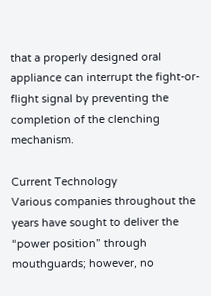that a properly designed oral appliance can interrupt the fight-or-flight signal by preventing the completion of the clenching mechanism.

Current Technology
Various companies throughout the years have sought to deliver the “power position” through mouthguards; however, no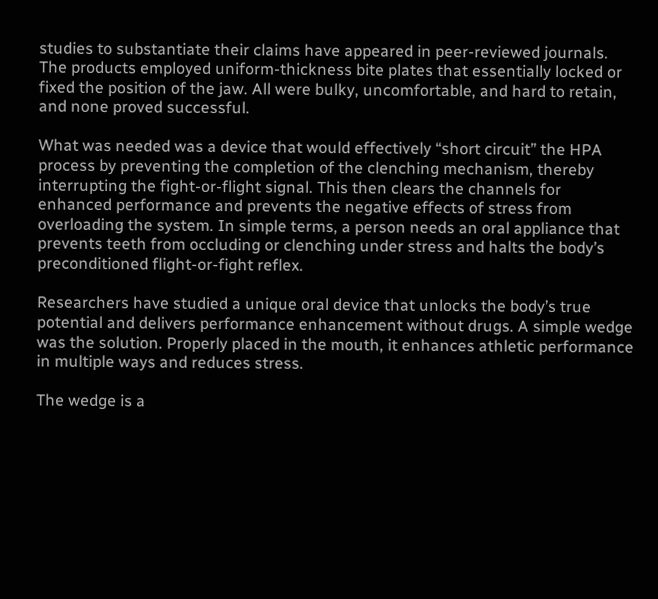studies to substantiate their claims have appeared in peer-reviewed journals. The products employed uniform-thickness bite plates that essentially locked or fixed the position of the jaw. All were bulky, uncomfortable, and hard to retain, and none proved successful.

What was needed was a device that would effectively “short circuit” the HPA process by preventing the completion of the clenching mechanism, thereby interrupting the fight-or-flight signal. This then clears the channels for enhanced performance and prevents the negative effects of stress from overloading the system. In simple terms, a person needs an oral appliance that prevents teeth from occluding or clenching under stress and halts the body’s preconditioned flight-or-fight reflex.

Researchers have studied a unique oral device that unlocks the body’s true potential and delivers performance enhancement without drugs. A simple wedge was the solution. Properly placed in the mouth, it enhances athletic performance in multiple ways and reduces stress.

The wedge is a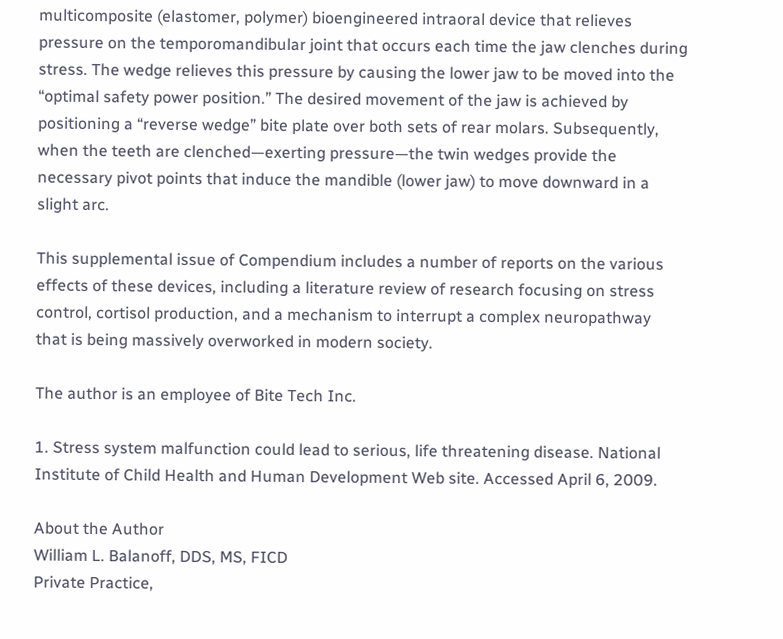multicomposite (elastomer, polymer) bioengineered intraoral device that relieves pressure on the temporomandibular joint that occurs each time the jaw clenches during stress. The wedge relieves this pressure by causing the lower jaw to be moved into the “optimal safety power position.” The desired movement of the jaw is achieved by positioning a “reverse wedge” bite plate over both sets of rear molars. Subsequently, when the teeth are clenched—exerting pressure—the twin wedges provide the necessary pivot points that induce the mandible (lower jaw) to move downward in a slight arc.

This supplemental issue of Compendium includes a number of reports on the various effects of these devices, including a literature review of research focusing on stress control, cortisol production, and a mechanism to interrupt a complex neuropathway that is being massively overworked in modern society.

The author is an employee of Bite Tech Inc.

1. Stress system malfunction could lead to serious, life threatening disease. National Institute of Child Health and Human Development Web site. Accessed April 6, 2009.

About the Author
William L. Balanoff, DDS, MS, FICD
Private Practice,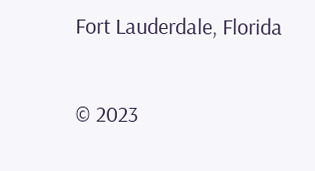Fort Lauderdale, Florida

© 2023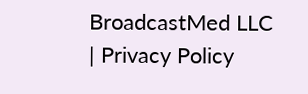BroadcastMed LLC | Privacy Policy